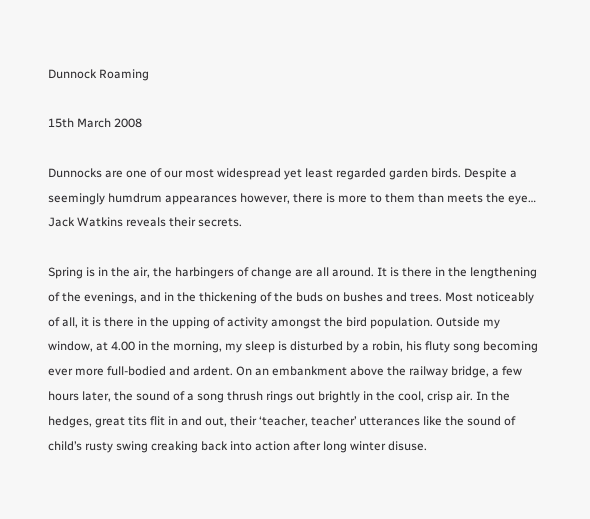Dunnock Roaming

15th March 2008

Dunnocks are one of our most widespread yet least regarded garden birds. Despite a seemingly humdrum appearances however, there is more to them than meets the eye… Jack Watkins reveals their secrets.

Spring is in the air, the harbingers of change are all around. It is there in the lengthening of the evenings, and in the thickening of the buds on bushes and trees. Most noticeably of all, it is there in the upping of activity amongst the bird population. Outside my window, at 4.00 in the morning, my sleep is disturbed by a robin, his fluty song becoming ever more full-bodied and ardent. On an embankment above the railway bridge, a few hours later, the sound of a song thrush rings out brightly in the cool, crisp air. In the hedges, great tits flit in and out, their ‘teacher, teacher’ utterances like the sound of child’s rusty swing creaking back into action after long winter disuse.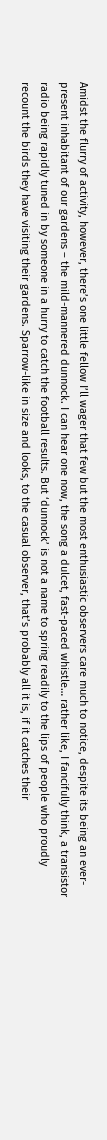Amidst the flurry of activity, however, there’s one little fellow I’ll wager that few but the most enthusiastic observers care much to notice, despite its being an ever-present inhabitant of our gardens – the mild-mannered dunnock. I can hear one now, the song a dulcet, fast-paced whistle… rather like, I fancifully think, a transistor radio being rapidly tuned in by someone in a hurry to catch the football results. But ‘dunnock’ is not a name to spring readily to the lips of people who proudly recount the birds they have visiting their gardens. Sparrow-like in size and looks, to the casual observer, that’s probably all it is, if it catches their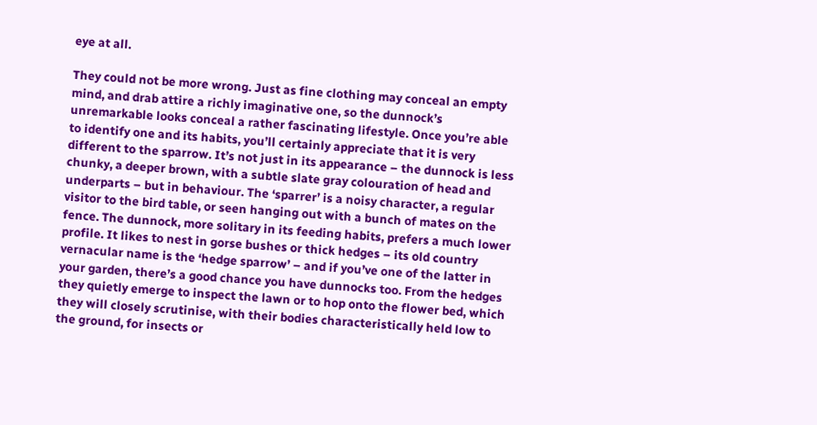eye at all.

They could not be more wrong. Just as fine clothing may conceal an empty mind, and drab attire a richly imaginative one, so the dunnock’s unremarkable looks conceal a rather fascinating lifestyle. Once you’re able to identify one and its habits, you’ll certainly appreciate that it is very different to the sparrow. It’s not just in its appearance – the dunnock is less chunky, a deeper brown, with a subtle slate gray colouration of head and underparts – but in behaviour. The ‘sparrer’ is a noisy character, a regular visitor to the bird table, or seen hanging out with a bunch of mates on the fence. The dunnock, more solitary in its feeding habits, prefers a much lower profile. It likes to nest in gorse bushes or thick hedges – its old country vernacular name is the ‘hedge sparrow’ – and if you’ve one of the latter in your garden, there’s a good chance you have dunnocks too. From the hedges they quietly emerge to inspect the lawn or to hop onto the flower bed, which they will closely scrutinise, with their bodies characteristically held low to the ground, for insects or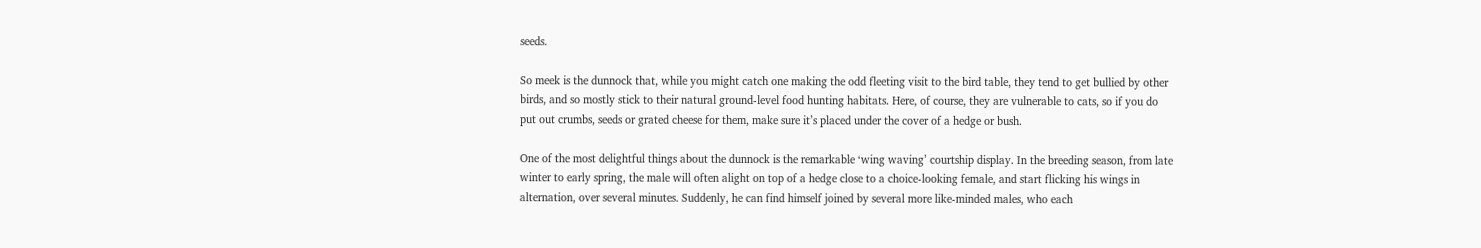seeds.

So meek is the dunnock that, while you might catch one making the odd fleeting visit to the bird table, they tend to get bullied by other birds, and so mostly stick to their natural ground-level food hunting habitats. Here, of course, they are vulnerable to cats, so if you do put out crumbs, seeds or grated cheese for them, make sure it’s placed under the cover of a hedge or bush.

One of the most delightful things about the dunnock is the remarkable ‘wing waving’ courtship display. In the breeding season, from late winter to early spring, the male will often alight on top of a hedge close to a choice-looking female, and start flicking his wings in alternation, over several minutes. Suddenly, he can find himself joined by several more like-minded males, who each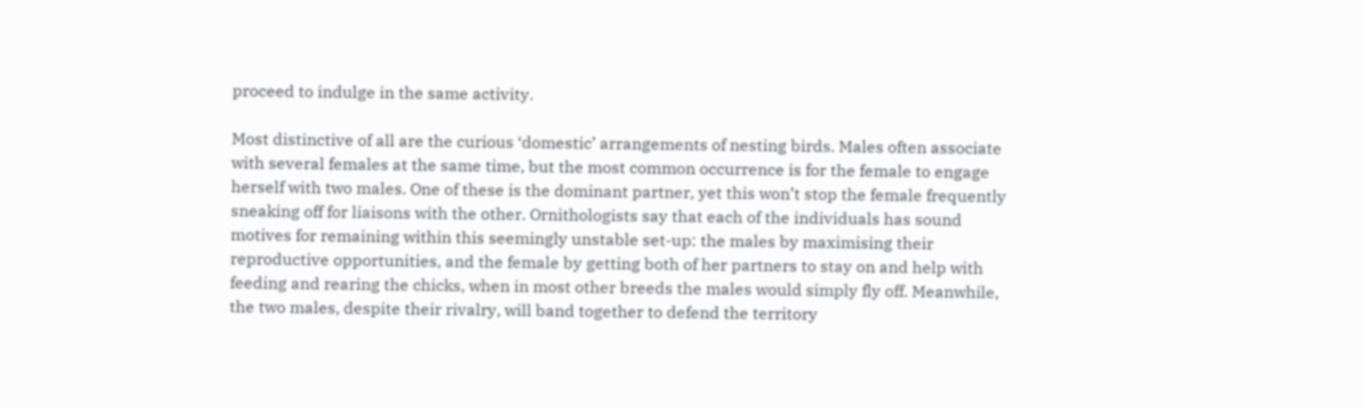proceed to indulge in the same activity.

Most distinctive of all are the curious ‘domestic’ arrangements of nesting birds. Males often associate with several females at the same time, but the most common occurrence is for the female to engage herself with two males. One of these is the dominant partner, yet this won’t stop the female frequently sneaking off for liaisons with the other. Ornithologists say that each of the individuals has sound motives for remaining within this seemingly unstable set-up: the males by maximising their reproductive opportunities, and the female by getting both of her partners to stay on and help with feeding and rearing the chicks, when in most other breeds the males would simply fly off. Meanwhile, the two males, despite their rivalry, will band together to defend the territory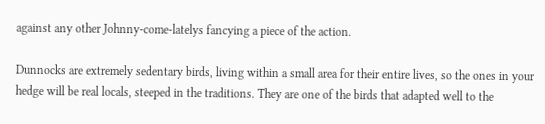against any other Johnny-come-latelys fancying a piece of the action.

Dunnocks are extremely sedentary birds, living within a small area for their entire lives, so the ones in your hedge will be real locals, steeped in the traditions. They are one of the birds that adapted well to the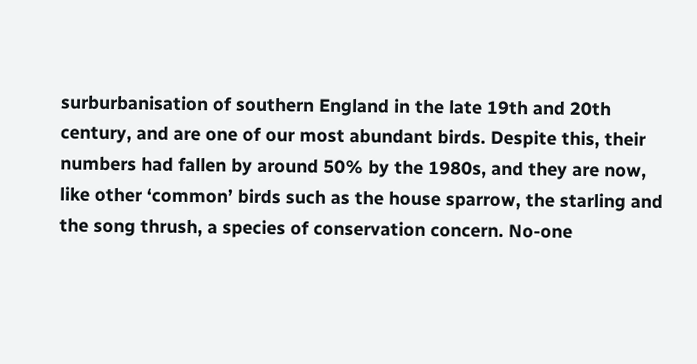surburbanisation of southern England in the late 19th and 20th century, and are one of our most abundant birds. Despite this, their numbers had fallen by around 50% by the 1980s, and they are now, like other ‘common’ birds such as the house sparrow, the starling and the song thrush, a species of conservation concern. No-one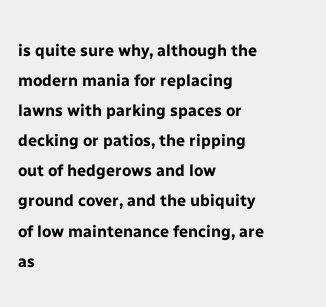is quite sure why, although the modern mania for replacing lawns with parking spaces or decking or patios, the ripping out of hedgerows and low ground cover, and the ubiquity of low maintenance fencing, are as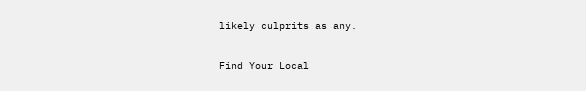likely culprits as any.

Find Your Local